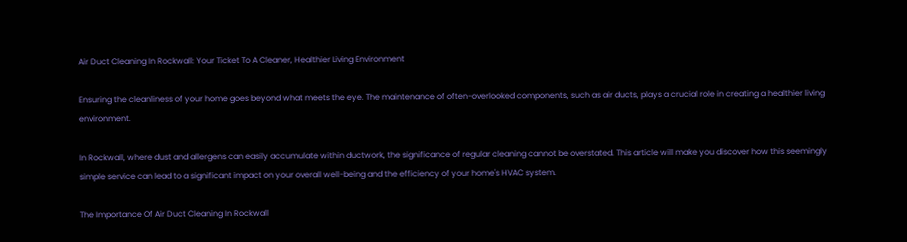Air Duct Cleaning In Rockwall: Your Ticket To A Cleaner, Healthier Living Environment

Ensuring the cleanliness of your home goes beyond what meets the eye. The maintenance of often-overlooked components, such as air ducts, plays a crucial role in creating a healthier living environment.

In Rockwall, where dust and allergens can easily accumulate within ductwork, the significance of regular cleaning cannot be overstated. This article will make you discover how this seemingly simple service can lead to a significant impact on your overall well-being and the efficiency of your home's HVAC system.

The Importance Of Air Duct Cleaning In Rockwall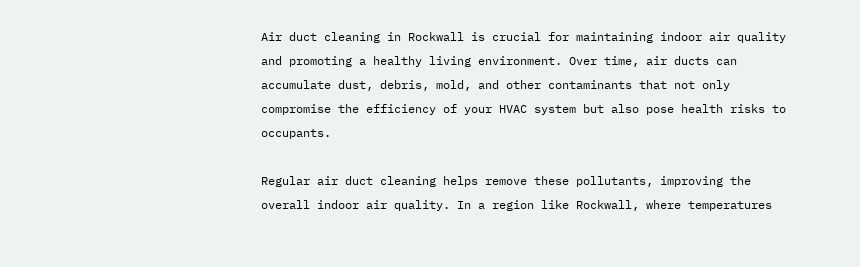Air duct cleaning in Rockwall is crucial for maintaining indoor air quality and promoting a healthy living environment. Over time, air ducts can accumulate dust, debris, mold, and other contaminants that not only compromise the efficiency of your HVAC system but also pose health risks to occupants.

Regular air duct cleaning helps remove these pollutants, improving the overall indoor air quality. In a region like Rockwall, where temperatures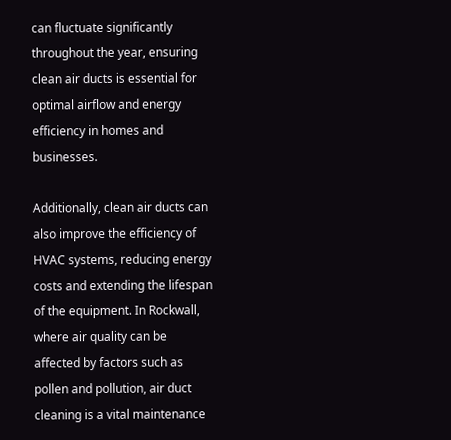can fluctuate significantly throughout the year, ensuring clean air ducts is essential for optimal airflow and energy efficiency in homes and businesses.

Additionally, clean air ducts can also improve the efficiency of HVAC systems, reducing energy costs and extending the lifespan of the equipment. In Rockwall, where air quality can be affected by factors such as pollen and pollution, air duct cleaning is a vital maintenance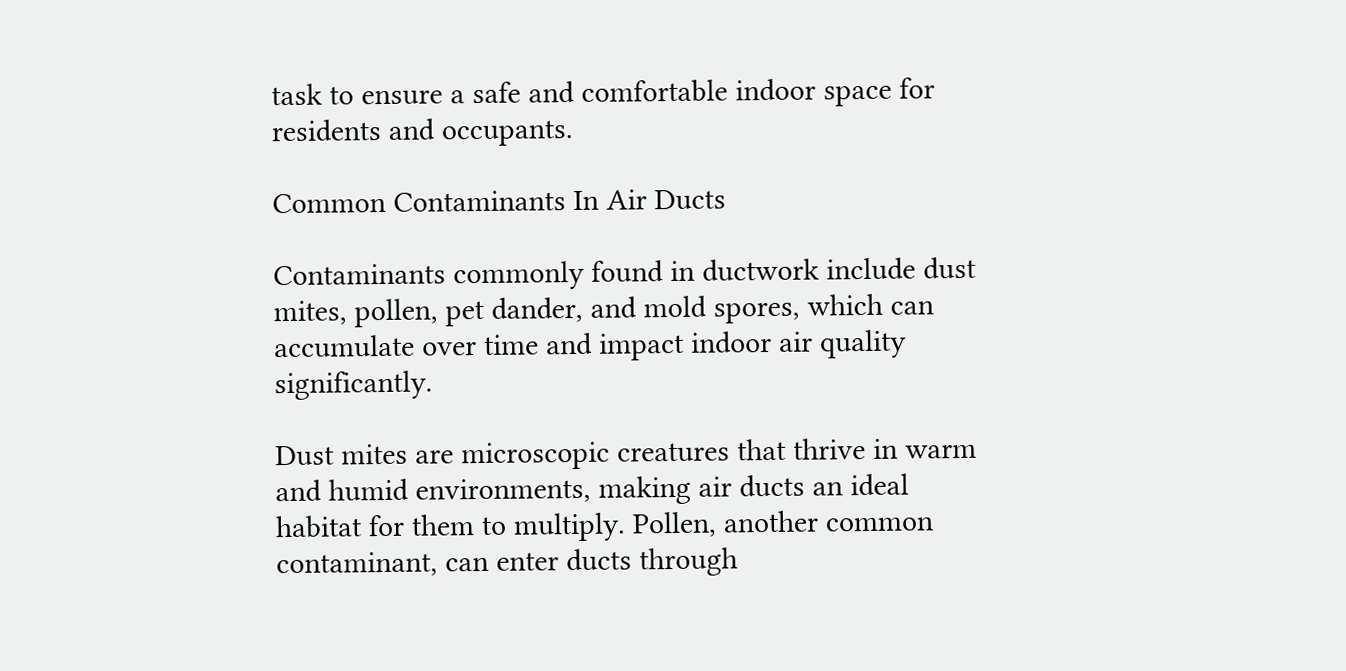task to ensure a safe and comfortable indoor space for residents and occupants.

Common Contaminants In Air Ducts

Contaminants commonly found in ductwork include dust mites, pollen, pet dander, and mold spores, which can accumulate over time and impact indoor air quality significantly.

Dust mites are microscopic creatures that thrive in warm and humid environments, making air ducts an ideal habitat for them to multiply. Pollen, another common contaminant, can enter ducts through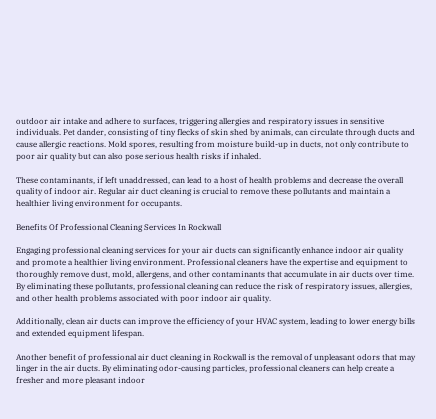outdoor air intake and adhere to surfaces, triggering allergies and respiratory issues in sensitive individuals. Pet dander, consisting of tiny flecks of skin shed by animals, can circulate through ducts and cause allergic reactions. Mold spores, resulting from moisture build-up in ducts, not only contribute to poor air quality but can also pose serious health risks if inhaled.

These contaminants, if left unaddressed, can lead to a host of health problems and decrease the overall quality of indoor air. Regular air duct cleaning is crucial to remove these pollutants and maintain a healthier living environment for occupants.

Benefits Of Professional Cleaning Services In Rockwall

Engaging professional cleaning services for your air ducts can significantly enhance indoor air quality and promote a healthier living environment. Professional cleaners have the expertise and equipment to thoroughly remove dust, mold, allergens, and other contaminants that accumulate in air ducts over time. By eliminating these pollutants, professional cleaning can reduce the risk of respiratory issues, allergies, and other health problems associated with poor indoor air quality.

Additionally, clean air ducts can improve the efficiency of your HVAC system, leading to lower energy bills and extended equipment lifespan.

Another benefit of professional air duct cleaning in Rockwall is the removal of unpleasant odors that may linger in the air ducts. By eliminating odor-causing particles, professional cleaners can help create a fresher and more pleasant indoor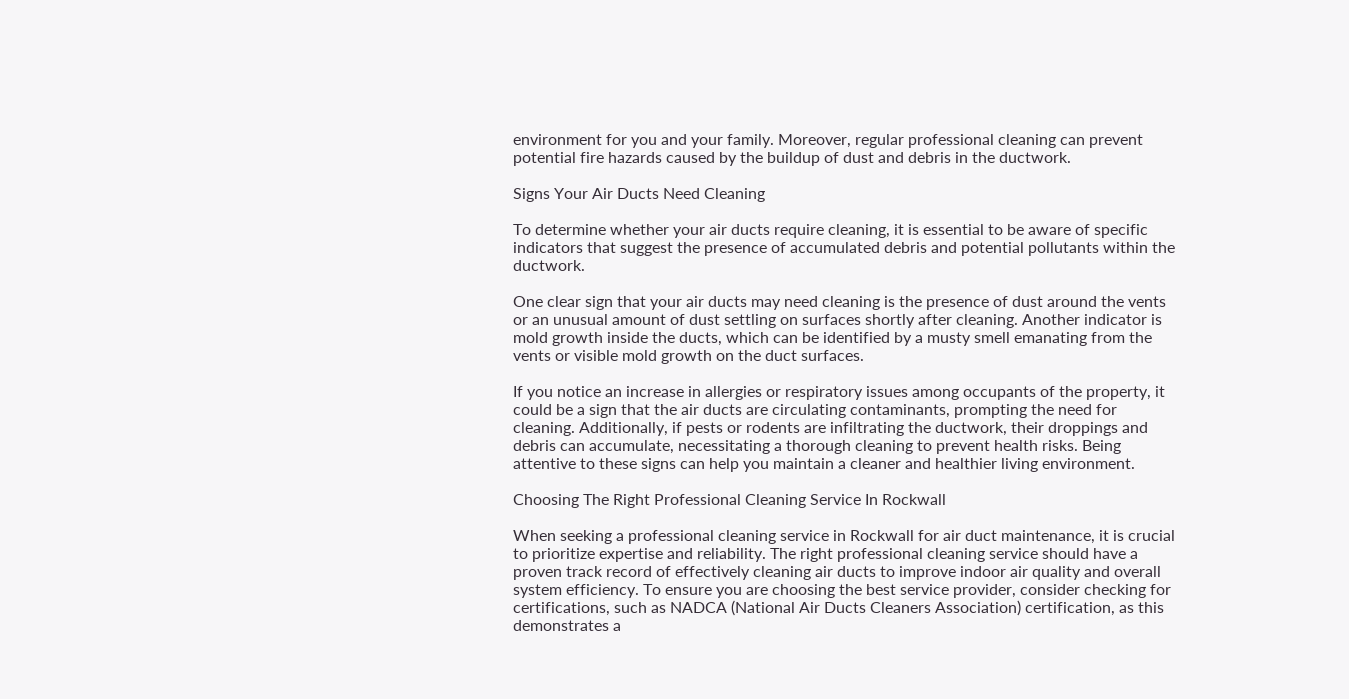environment for you and your family. Moreover, regular professional cleaning can prevent potential fire hazards caused by the buildup of dust and debris in the ductwork.

Signs Your Air Ducts Need Cleaning

To determine whether your air ducts require cleaning, it is essential to be aware of specific indicators that suggest the presence of accumulated debris and potential pollutants within the ductwork.

One clear sign that your air ducts may need cleaning is the presence of dust around the vents or an unusual amount of dust settling on surfaces shortly after cleaning. Another indicator is mold growth inside the ducts, which can be identified by a musty smell emanating from the vents or visible mold growth on the duct surfaces.

If you notice an increase in allergies or respiratory issues among occupants of the property, it could be a sign that the air ducts are circulating contaminants, prompting the need for cleaning. Additionally, if pests or rodents are infiltrating the ductwork, their droppings and debris can accumulate, necessitating a thorough cleaning to prevent health risks. Being attentive to these signs can help you maintain a cleaner and healthier living environment.

Choosing The Right Professional Cleaning Service In Rockwall

When seeking a professional cleaning service in Rockwall for air duct maintenance, it is crucial to prioritize expertise and reliability. The right professional cleaning service should have a proven track record of effectively cleaning air ducts to improve indoor air quality and overall system efficiency. To ensure you are choosing the best service provider, consider checking for certifications, such as NADCA (National Air Ducts Cleaners Association) certification, as this demonstrates a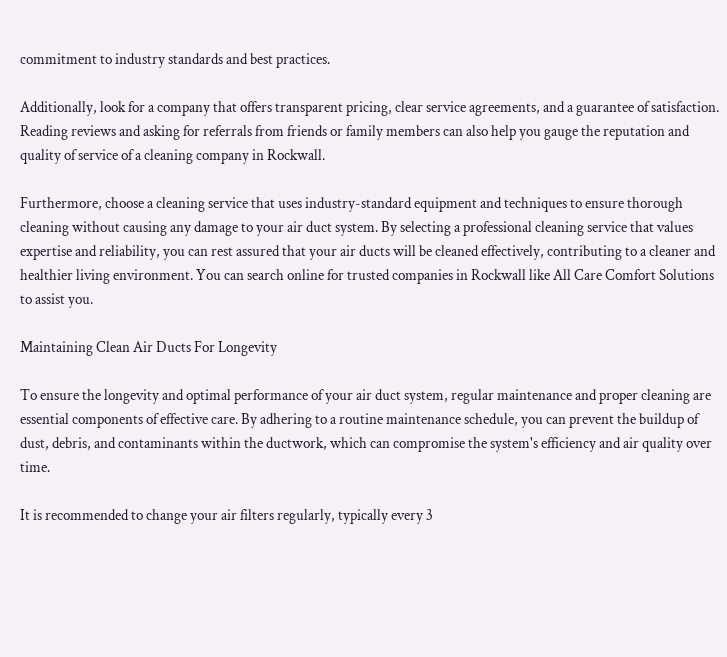commitment to industry standards and best practices.

Additionally, look for a company that offers transparent pricing, clear service agreements, and a guarantee of satisfaction. Reading reviews and asking for referrals from friends or family members can also help you gauge the reputation and quality of service of a cleaning company in Rockwall.

Furthermore, choose a cleaning service that uses industry-standard equipment and techniques to ensure thorough cleaning without causing any damage to your air duct system. By selecting a professional cleaning service that values expertise and reliability, you can rest assured that your air ducts will be cleaned effectively, contributing to a cleaner and healthier living environment. You can search online for trusted companies in Rockwall like All Care Comfort Solutions to assist you.

Maintaining Clean Air Ducts For Longevity

To ensure the longevity and optimal performance of your air duct system, regular maintenance and proper cleaning are essential components of effective care. By adhering to a routine maintenance schedule, you can prevent the buildup of dust, debris, and contaminants within the ductwork, which can compromise the system's efficiency and air quality over time.

It is recommended to change your air filters regularly, typically every 3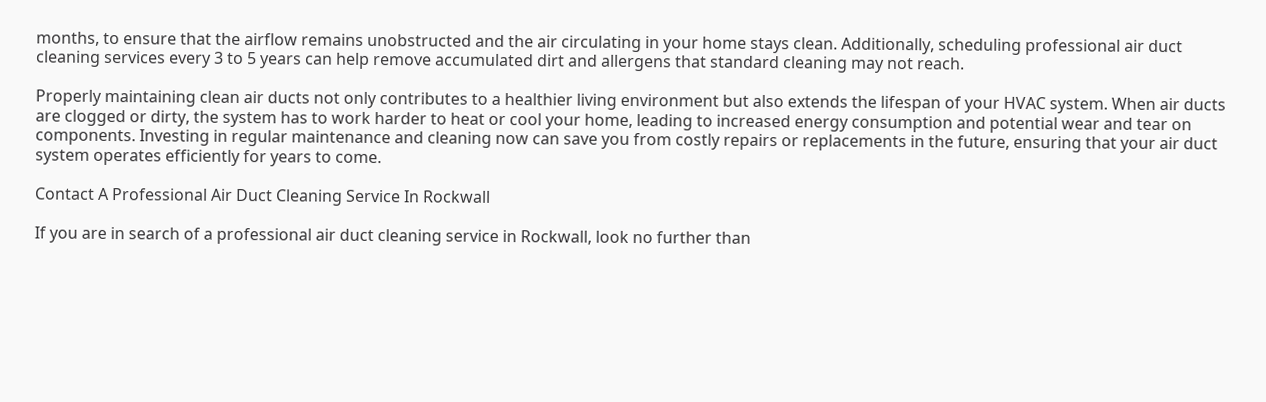months, to ensure that the airflow remains unobstructed and the air circulating in your home stays clean. Additionally, scheduling professional air duct cleaning services every 3 to 5 years can help remove accumulated dirt and allergens that standard cleaning may not reach.

Properly maintaining clean air ducts not only contributes to a healthier living environment but also extends the lifespan of your HVAC system. When air ducts are clogged or dirty, the system has to work harder to heat or cool your home, leading to increased energy consumption and potential wear and tear on components. Investing in regular maintenance and cleaning now can save you from costly repairs or replacements in the future, ensuring that your air duct system operates efficiently for years to come.

Contact A Professional Air Duct Cleaning Service In Rockwall

If you are in search of a professional air duct cleaning service in Rockwall, look no further than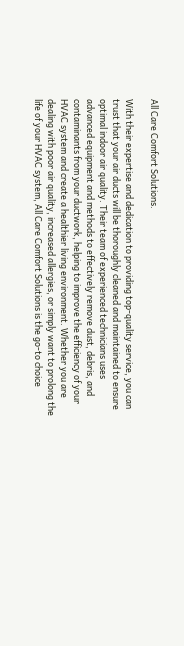All Care Comfort Solutions.

With their expertise and dedication to providing top-quality service, you can trust that your air ducts will be thoroughly cleaned and maintained to ensure optimal indoor air quality. Their team of experienced technicians uses advanced equipment and methods to effectively remove dust, debris, and contaminants from your ductwork, helping to improve the efficiency of your HVAC system and create a healthier living environment. Whether you are dealing with poor air quality, increased allergies, or simply want to prolong the life of your HVAC system, All Care Comfort Solutions is the go-to choice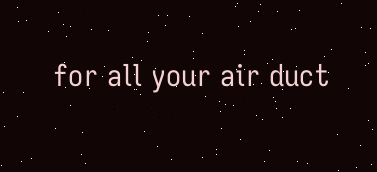for all your air duct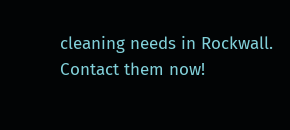cleaning needs in Rockwall. Contact them now!